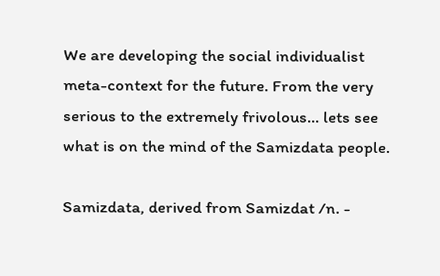We are developing the social individualist meta-context for the future. From the very serious to the extremely frivolous... lets see what is on the mind of the Samizdata people.

Samizdata, derived from Samizdat /n. -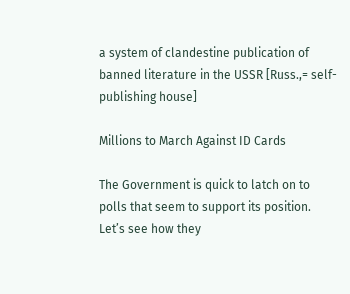a system of clandestine publication of banned literature in the USSR [Russ.,= self-publishing house]

Millions to March Against ID Cards

The Government is quick to latch on to polls that seem to support its position. Let’s see how they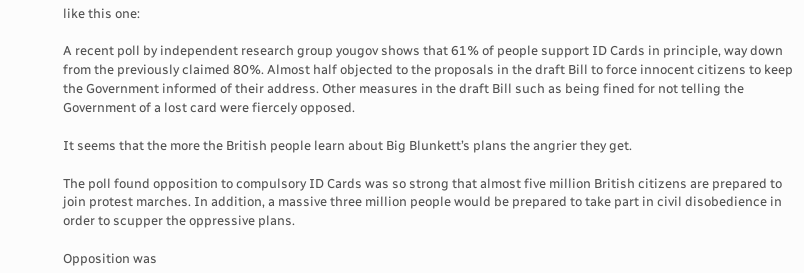like this one:

A recent poll by independent research group yougov shows that 61% of people support ID Cards in principle, way down from the previously claimed 80%. Almost half objected to the proposals in the draft Bill to force innocent citizens to keep the Government informed of their address. Other measures in the draft Bill such as being fined for not telling the Government of a lost card were fiercely opposed.

It seems that the more the British people learn about Big Blunkett’s plans the angrier they get.

The poll found opposition to compulsory ID Cards was so strong that almost five million British citizens are prepared to join protest marches. In addition, a massive three million people would be prepared to take part in civil disobedience in order to scupper the oppressive plans.

Opposition was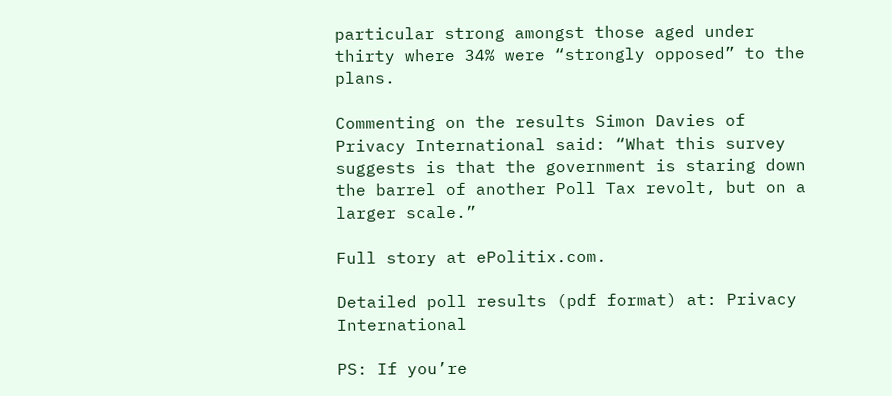particular strong amongst those aged under thirty where 34% were “strongly opposed” to the plans.

Commenting on the results Simon Davies of Privacy International said: “What this survey suggests is that the government is staring down the barrel of another Poll Tax revolt, but on a larger scale.”

Full story at ePolitix.com.

Detailed poll results (pdf format) at: Privacy International

PS: If you’re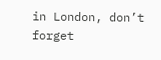in London, don’t forget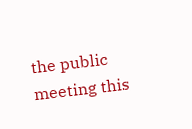the public meeting this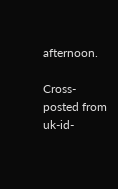afternoon.

Cross-posted from uk-id-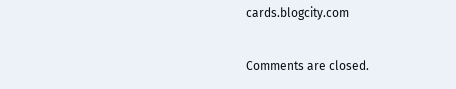cards.blogcity.com

Comments are closed.